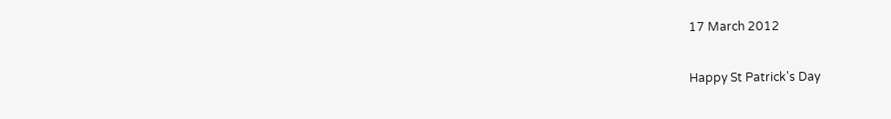17 March 2012

Happy St Patrick's Day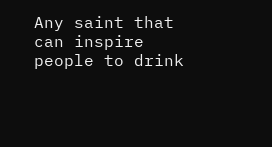Any saint that can inspire people to drink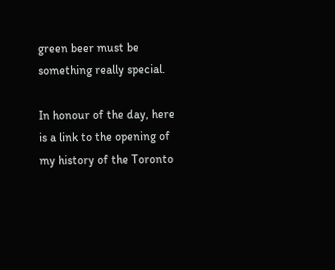green beer must be something really special.

In honour of the day, here is a link to the opening of my history of the Toronto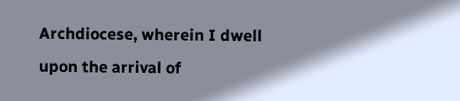Archdiocese, wherein I dwell upon the arrival of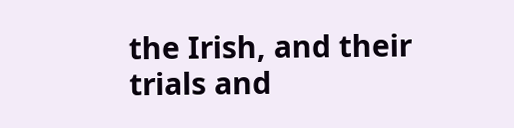the Irish, and their trials and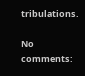tribulations.

No comments: